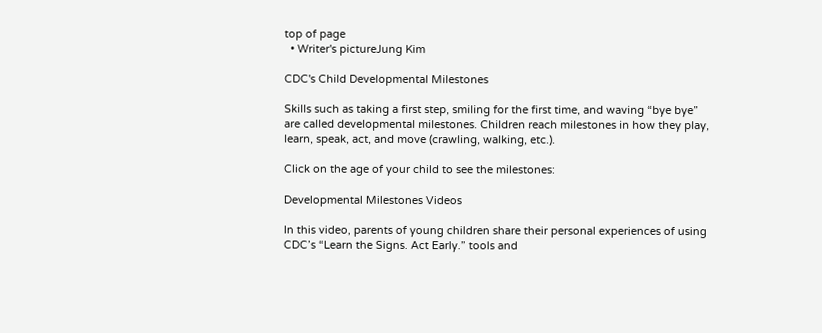top of page
  • Writer's pictureJung Kim

CDC's Child Developmental Milestones

Skills such as taking a first step, smiling for the first time, and waving “bye bye” are called developmental milestones. Children reach milestones in how they play, learn, speak, act, and move (crawling, walking, etc.).

Click on the age of your child to see the milestones:

Developmental Milestones Videos

In this video, parents of young children share their personal experiences of using CDC’s “Learn the Signs. Act Early.” tools and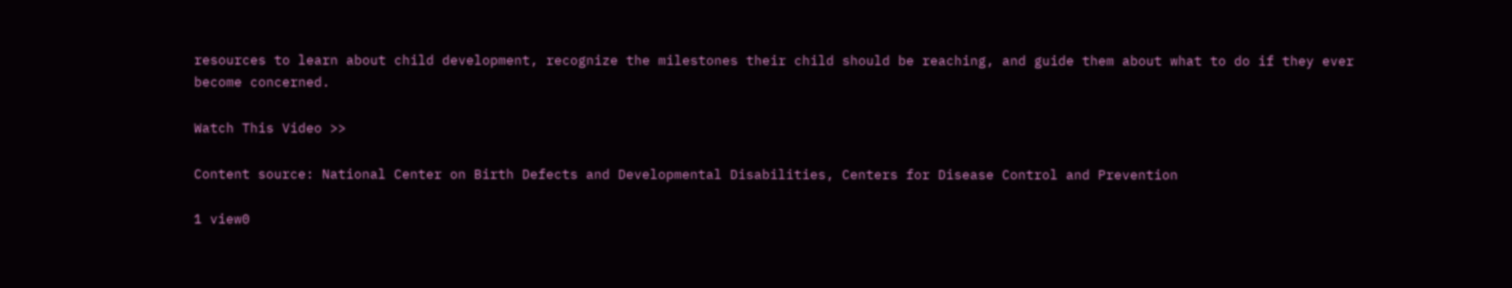resources to learn about child development, recognize the milestones their child should be reaching, and guide them about what to do if they ever become concerned.

Watch This Video >>

Content source: National Center on Birth Defects and Developmental Disabilities, Centers for Disease Control and Prevention

1 view0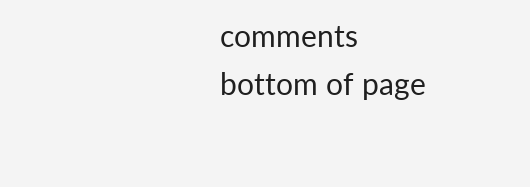comments
bottom of page